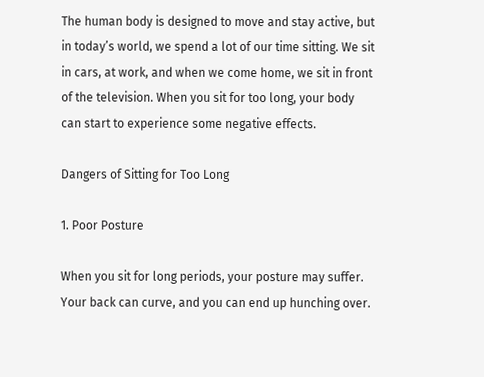The human body is designed to move and stay active, but in today’s world, we spend a lot of our time sitting. We sit in cars, at work, and when we come home, we sit in front of the television. When you sit for too long, your body can start to experience some negative effects.

Dangers of Sitting for Too Long

1. Poor Posture

When you sit for long periods, your posture may suffer. Your back can curve, and you can end up hunching over.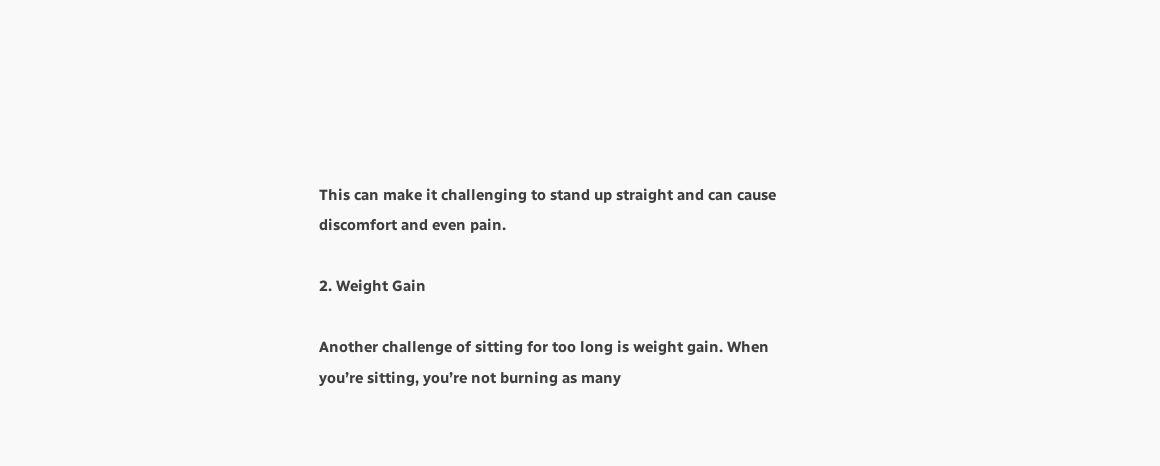This can make it challenging to stand up straight and can cause discomfort and even pain.

2. Weight Gain

Another challenge of sitting for too long is weight gain. When you’re sitting, you’re not burning as many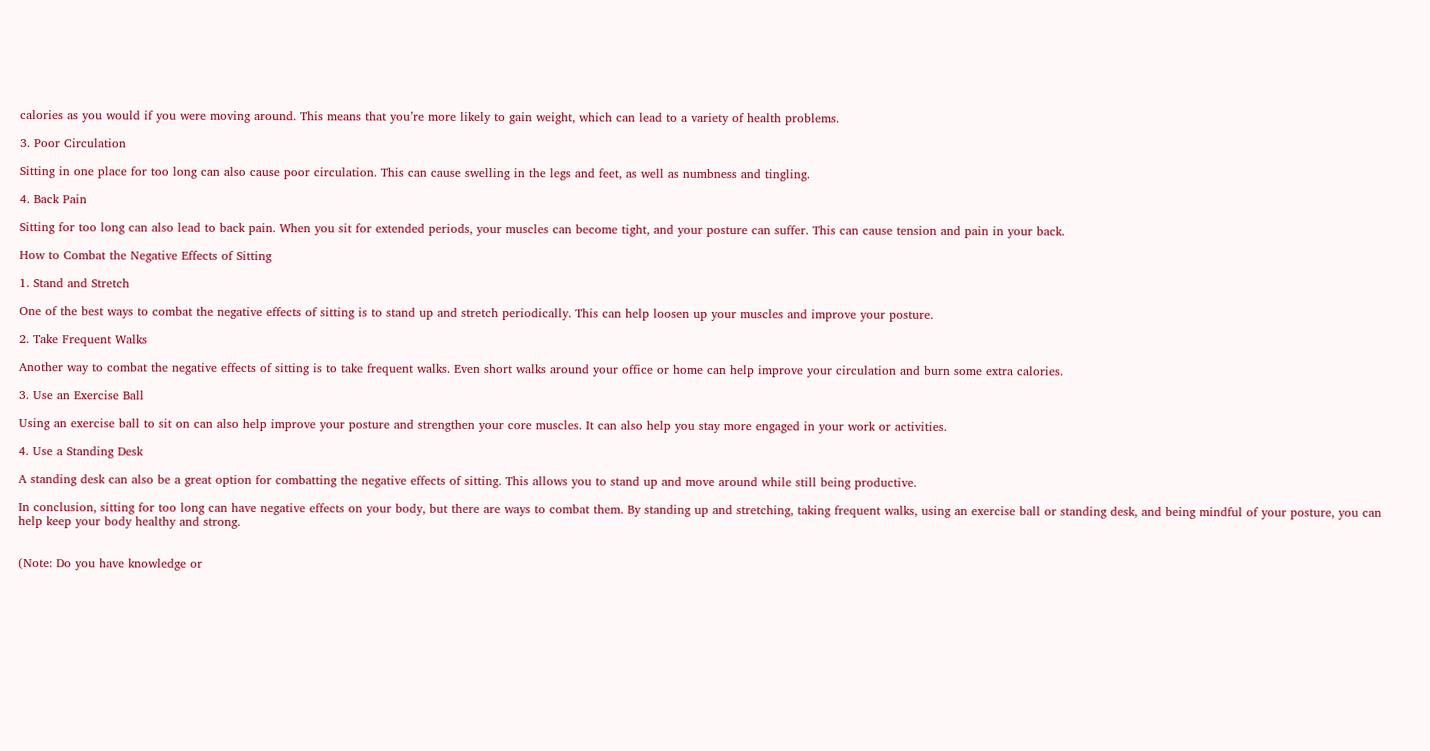calories as you would if you were moving around. This means that you’re more likely to gain weight, which can lead to a variety of health problems.

3. Poor Circulation

Sitting in one place for too long can also cause poor circulation. This can cause swelling in the legs and feet, as well as numbness and tingling.

4. Back Pain

Sitting for too long can also lead to back pain. When you sit for extended periods, your muscles can become tight, and your posture can suffer. This can cause tension and pain in your back.

How to Combat the Negative Effects of Sitting

1. Stand and Stretch

One of the best ways to combat the negative effects of sitting is to stand up and stretch periodically. This can help loosen up your muscles and improve your posture.

2. Take Frequent Walks

Another way to combat the negative effects of sitting is to take frequent walks. Even short walks around your office or home can help improve your circulation and burn some extra calories.

3. Use an Exercise Ball

Using an exercise ball to sit on can also help improve your posture and strengthen your core muscles. It can also help you stay more engaged in your work or activities.

4. Use a Standing Desk

A standing desk can also be a great option for combatting the negative effects of sitting. This allows you to stand up and move around while still being productive.

In conclusion, sitting for too long can have negative effects on your body, but there are ways to combat them. By standing up and stretching, taking frequent walks, using an exercise ball or standing desk, and being mindful of your posture, you can help keep your body healthy and strong.


(Note: Do you have knowledge or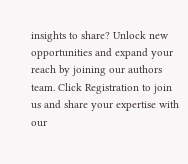insights to share? Unlock new opportunities and expand your reach by joining our authors team. Click Registration to join us and share your expertise with our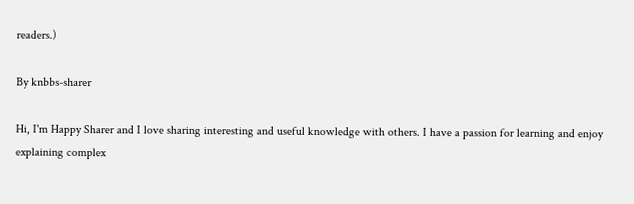readers.)

By knbbs-sharer

Hi, I'm Happy Sharer and I love sharing interesting and useful knowledge with others. I have a passion for learning and enjoy explaining complex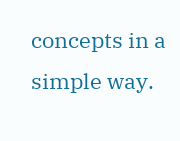concepts in a simple way.